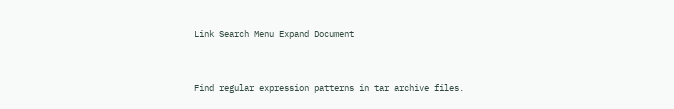Link Search Menu Expand Document


Find regular expression patterns in tar archive files.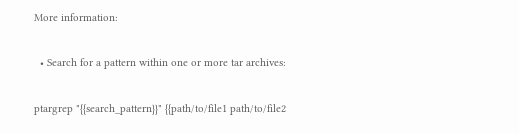More information:

  • Search for a pattern within one or more tar archives:

ptargrep "{{search_pattern}}" {{path/to/file1 path/to/file2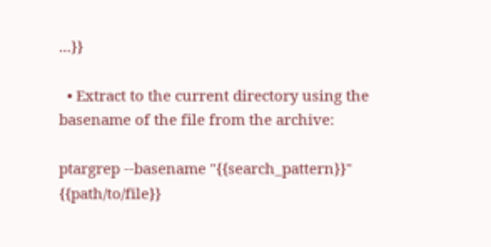...}}

  • Extract to the current directory using the basename of the file from the archive:

ptargrep --basename "{{search_pattern}}" {{path/to/file}}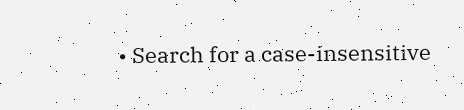• Search for a case-insensitive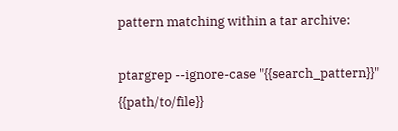pattern matching within a tar archive:

ptargrep --ignore-case "{{search_pattern}}" {{path/to/file}}